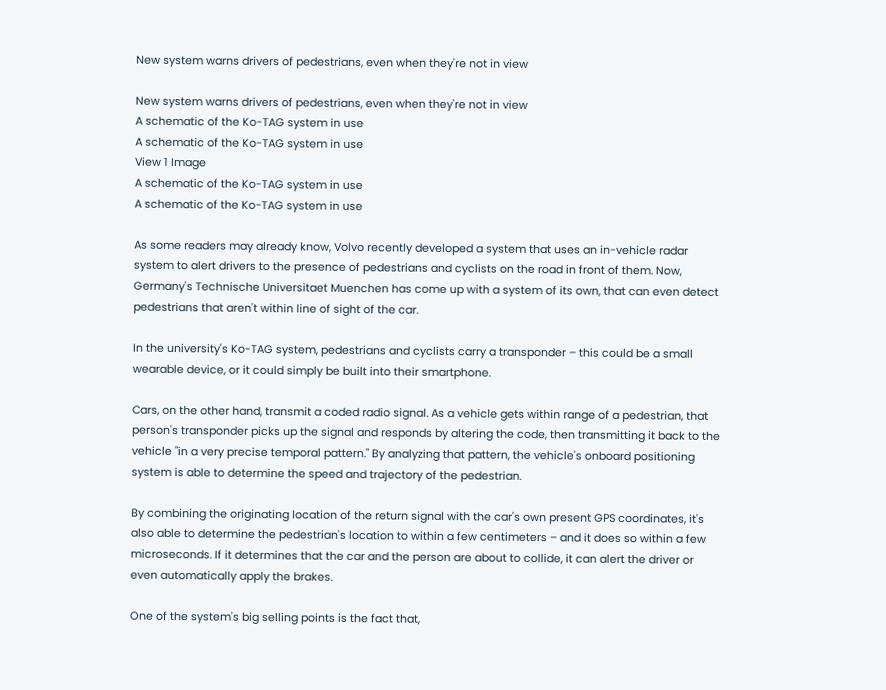New system warns drivers of pedestrians, even when they're not in view

New system warns drivers of pedestrians, even when they're not in view
A schematic of the Ko-TAG system in use
A schematic of the Ko-TAG system in use
View 1 Image
A schematic of the Ko-TAG system in use
A schematic of the Ko-TAG system in use

As some readers may already know, Volvo recently developed a system that uses an in-vehicle radar system to alert drivers to the presence of pedestrians and cyclists on the road in front of them. Now, Germany's Technische Universitaet Muenchen has come up with a system of its own, that can even detect pedestrians that aren't within line of sight of the car.

In the university's Ko-TAG system, pedestrians and cyclists carry a transponder – this could be a small wearable device, or it could simply be built into their smartphone.

Cars, on the other hand, transmit a coded radio signal. As a vehicle gets within range of a pedestrian, that person's transponder picks up the signal and responds by altering the code, then transmitting it back to the vehicle "in a very precise temporal pattern." By analyzing that pattern, the vehicle's onboard positioning system is able to determine the speed and trajectory of the pedestrian.

By combining the originating location of the return signal with the car's own present GPS coordinates, it's also able to determine the pedestrian's location to within a few centimeters – and it does so within a few microseconds. If it determines that the car and the person are about to collide, it can alert the driver or even automatically apply the brakes.

One of the system's big selling points is the fact that,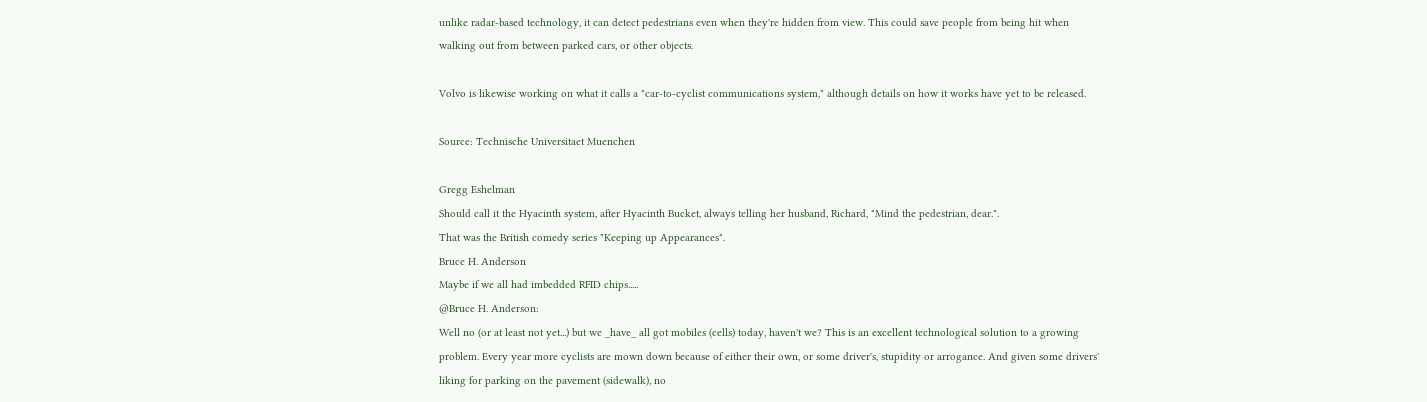unlike radar-based technology, it can detect pedestrians even when they're hidden from view. This could save people from being hit when walking out from between parked cars, or other objects.

Volvo is likewise working on what it calls a "car-to-cyclist communications system," although details on how it works have yet to be released.

Source: Technische Universitaet Muenchen

Gregg Eshelman
Should call it the Hyacinth system, after Hyacinth Bucket, always telling her husband, Richard, "Mind the pedestrian, dear.".
That was the British comedy series "Keeping up Appearances".
Bruce H. Anderson
Maybe if we all had imbedded RFID chips.....
@Bruce H. Anderson:
Well no (or at least not yet...) but we _have_ all got mobiles (cells) today, haven't we? This is an excellent technological solution to a growing problem. Every year more cyclists are mown down because of either their own, or some driver's, stupidity or arrogance. And given some drivers' liking for parking on the pavement (sidewalk), no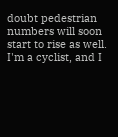doubt pedestrian numbers will soon start to rise as well.
I'm a cyclist, and I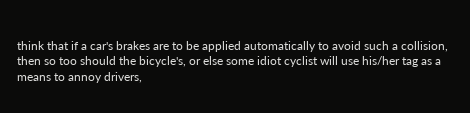think that if a car's brakes are to be applied automatically to avoid such a collision, then so too should the bicycle's, or else some idiot cyclist will use his/her tag as a means to annoy drivers,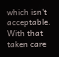which isn't acceptable.
With that taken care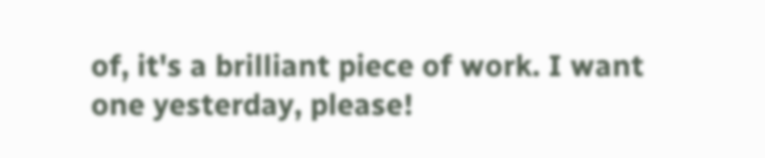of, it's a brilliant piece of work. I want one yesterday, please!